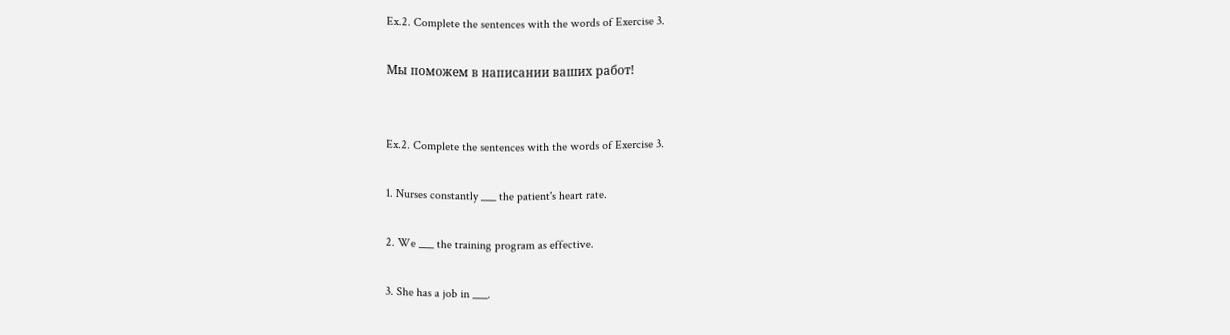Ex.2. Complete the sentences with the words of Exercise 3.

Мы поможем в написании ваших работ!


Ex.2. Complete the sentences with the words of Exercise 3.

1. Nurses constantly ___ the patient's heart rate.

2. We ___ the training program as effective.

3. She has a job in ___.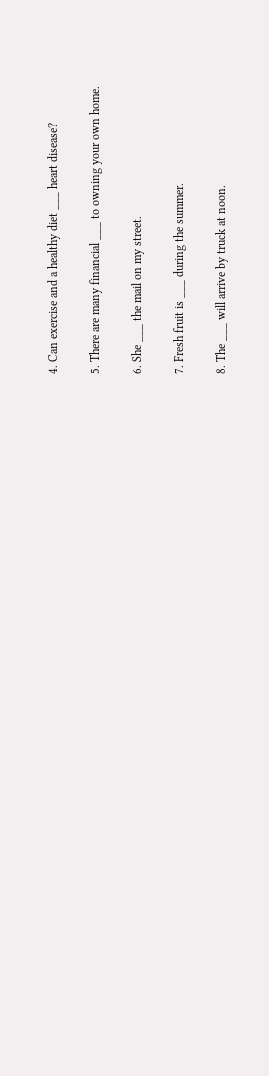4. Can exercise and a healthy diet ___ heart disease?

5. There are many financial ___ to owning your own home.

6. She ___ the mail on my street.

7. Fresh fruit is ___ during the summer.

8. The ___ will arrive by truck at noon.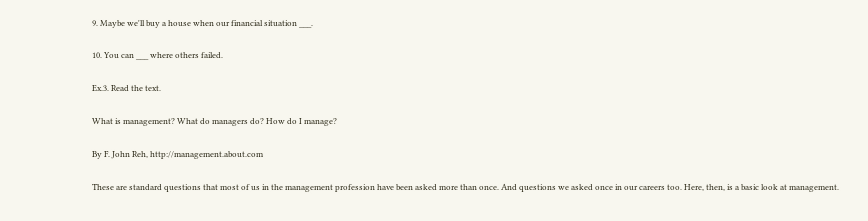9. Maybe we'll buy a house when our financial situation ___.

10. You can ___ where others failed.

Ex.3. Read the text.

What is management? What do managers do? How do I manage?

By F. John Reh, http://management.about.com

These are standard questions that most of us in the management profession have been asked more than once. And questions we asked once in our careers too. Here, then, is a basic look at management.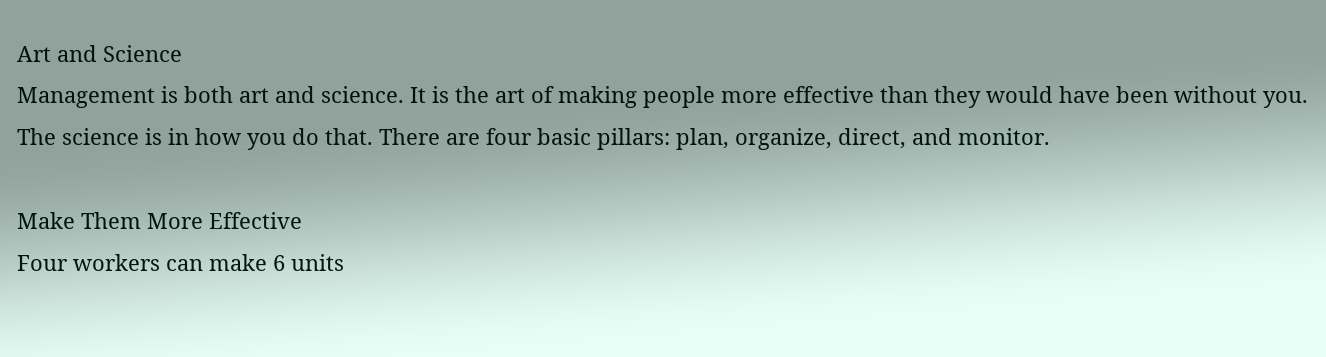Art and Science
Management is both art and science. It is the art of making people more effective than they would have been without you. The science is in how you do that. There are four basic pillars: plan, organize, direct, and monitor.

Make Them More Effective
Four workers can make 6 units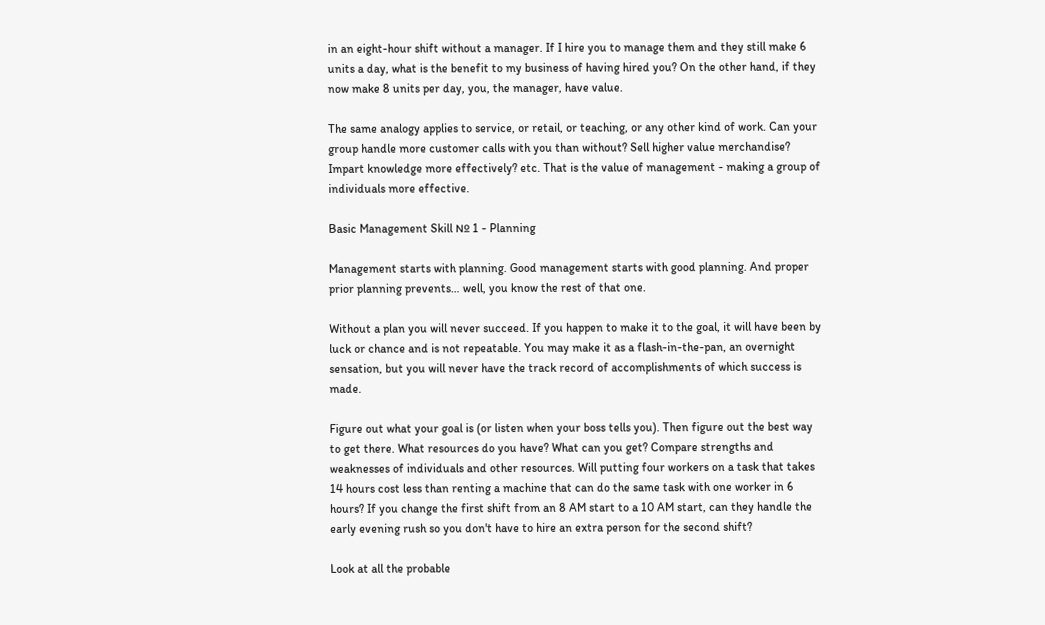in an eight-hour shift without a manager. If I hire you to manage them and they still make 6 units a day, what is the benefit to my business of having hired you? On the other hand, if they now make 8 units per day, you, the manager, have value.

The same analogy applies to service, or retail, or teaching, or any other kind of work. Can your group handle more customer calls with you than without? Sell higher value merchandise? Impart knowledge more effectively? etc. That is the value of management - making a group of individuals more effective.

Basic Management Skill № 1 - Planning

Management starts with planning. Good management starts with good planning. And proper prior planning prevents… well, you know the rest of that one.

Without a plan you will never succeed. If you happen to make it to the goal, it will have been by luck or chance and is not repeatable. You may make it as a flash-in-the-pan, an overnight sensation, but you will never have the track record of accomplishments of which success is made.

Figure out what your goal is (or listen when your boss tells you). Then figure out the best way to get there. What resources do you have? What can you get? Compare strengths and weaknesses of individuals and other resources. Will putting four workers on a task that takes 14 hours cost less than renting a machine that can do the same task with one worker in 6 hours? If you change the first shift from an 8 AM start to a 10 AM start, can they handle the early evening rush so you don't have to hire an extra person for the second shift?

Look at all the probable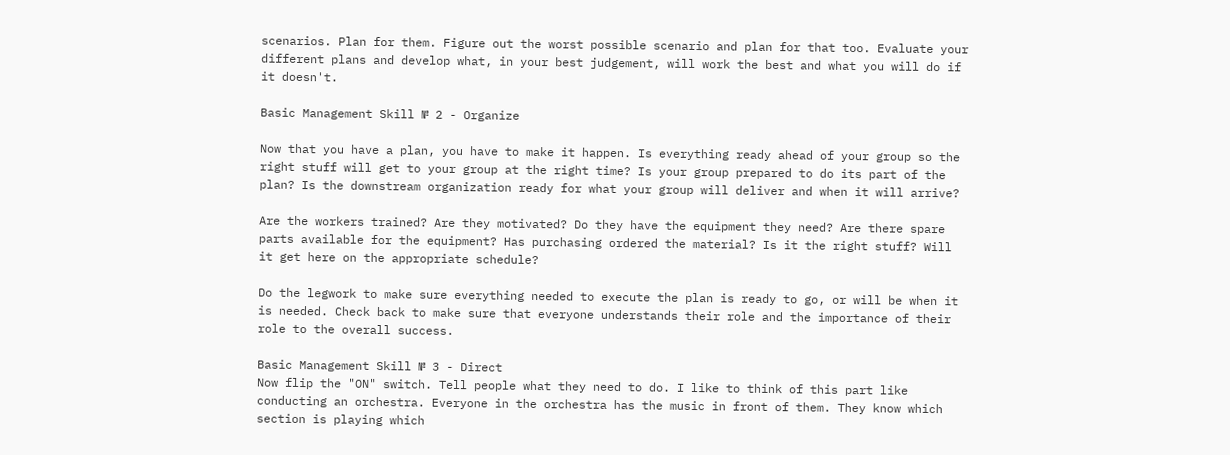scenarios. Plan for them. Figure out the worst possible scenario and plan for that too. Evaluate your different plans and develop what, in your best judgement, will work the best and what you will do if it doesn't.

Basic Management Skill № 2 - Organize

Now that you have a plan, you have to make it happen. Is everything ready ahead of your group so the right stuff will get to your group at the right time? Is your group prepared to do its part of the plan? Is the downstream organization ready for what your group will deliver and when it will arrive?

Are the workers trained? Are they motivated? Do they have the equipment they need? Are there spare parts available for the equipment? Has purchasing ordered the material? Is it the right stuff? Will it get here on the appropriate schedule?

Do the legwork to make sure everything needed to execute the plan is ready to go, or will be when it is needed. Check back to make sure that everyone understands their role and the importance of their role to the overall success.

Basic Management Skill № 3 - Direct
Now flip the "ON" switch. Tell people what they need to do. I like to think of this part like conducting an orchestra. Everyone in the orchestra has the music in front of them. They know which section is playing which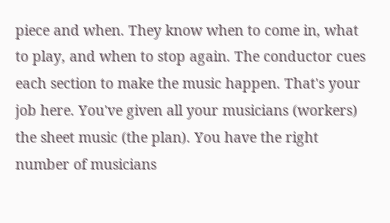piece and when. They know when to come in, what to play, and when to stop again. The conductor cues each section to make the music happen. That's your job here. You've given all your musicians (workers) the sheet music (the plan). You have the right number of musicians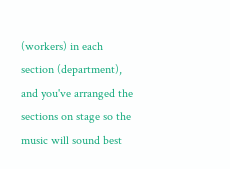(workers) in each section (department), and you've arranged the sections on stage so the music will sound best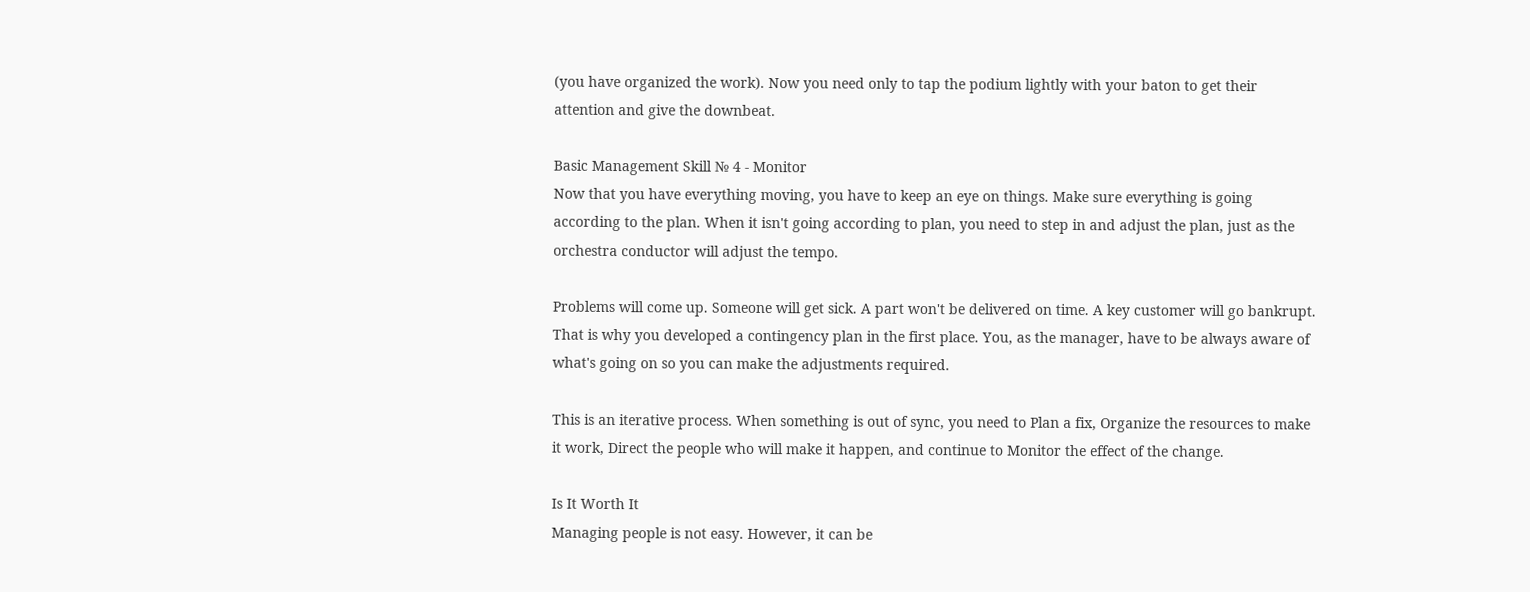(you have organized the work). Now you need only to tap the podium lightly with your baton to get their attention and give the downbeat.

Basic Management Skill № 4 - Monitor
Now that you have everything moving, you have to keep an eye on things. Make sure everything is going according to the plan. When it isn't going according to plan, you need to step in and adjust the plan, just as the orchestra conductor will adjust the tempo.

Problems will come up. Someone will get sick. A part won't be delivered on time. A key customer will go bankrupt. That is why you developed a contingency plan in the first place. You, as the manager, have to be always aware of what's going on so you can make the adjustments required.

This is an iterative process. When something is out of sync, you need to Plan a fix, Organize the resources to make it work, Direct the people who will make it happen, and continue to Monitor the effect of the change.

Is It Worth It
Managing people is not easy. However, it can be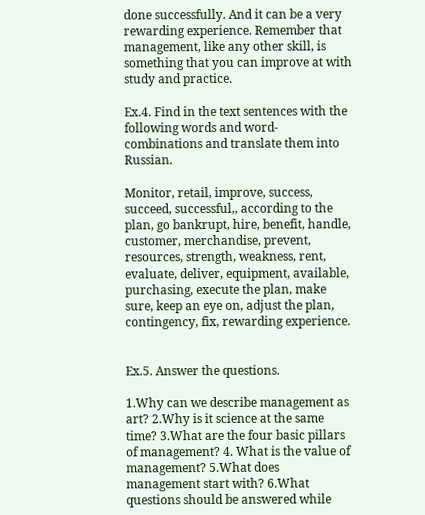done successfully. And it can be a very rewarding experience. Remember that management, like any other skill, is something that you can improve at with study and practice.

Ex.4. Find in the text sentences with the following words and word-combinations and translate them into Russian.

Monitor, retail, improve, success, succeed, successful,, according to the plan, go bankrupt, hire, benefit, handle, customer, merchandise, prevent, resources, strength, weakness, rent, evaluate, deliver, equipment, available, purchasing, execute the plan, make sure, keep an eye on, adjust the plan, contingency, fix, rewarding experience.


Ex.5. Answer the questions.

1.Why can we describe management as art? 2.Why is it science at the same time? 3.What are the four basic pillars of management? 4. What is the value of management? 5.What does management start with? 6.What questions should be answered while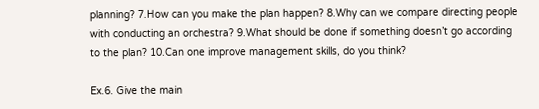planning? 7.How can you make the plan happen? 8.Why can we compare directing people with conducting an orchestra? 9.What should be done if something doesn’t go according to the plan? 10.Can one improve management skills, do you think?

Ex.6. Give the main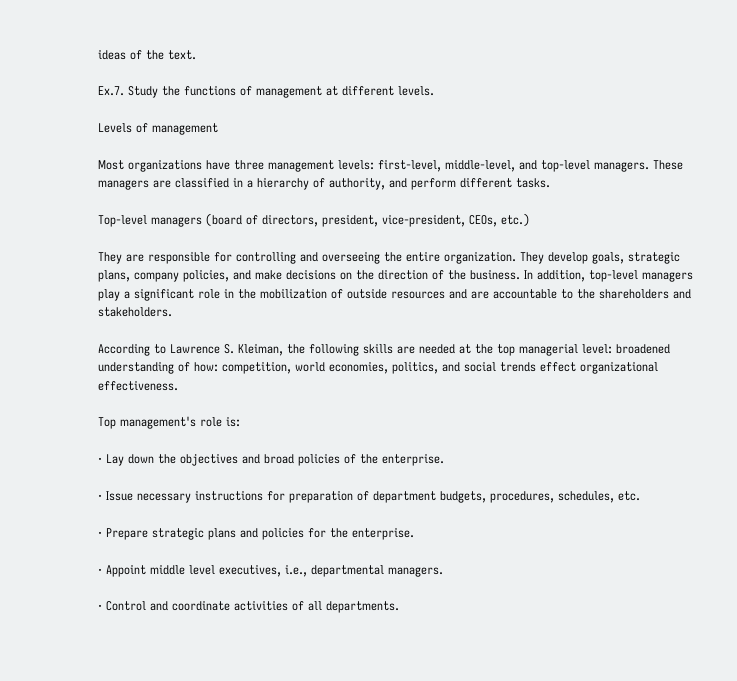ideas of the text.

Ex.7. Study the functions of management at different levels.

Levels of management

Most organizations have three management levels: first-level, middle-level, and top-level managers. These managers are classified in a hierarchy of authority, and perform different tasks.

Top-level managers (board of directors, president, vice-president, CEOs, etc.)

They are responsible for controlling and overseeing the entire organization. They develop goals, strategic plans, company policies, and make decisions on the direction of the business. In addition, top-level managers play a significant role in the mobilization of outside resources and are accountable to the shareholders and stakeholders.

According to Lawrence S. Kleiman, the following skills are needed at the top managerial level: broadened understanding of how: competition, world economies, politics, and social trends effect organizational effectiveness.

Top management's role is:

· Lay down the objectives and broad policies of the enterprise.

· Issue necessary instructions for preparation of department budgets, procedures, schedules, etc.

· Prepare strategic plans and policies for the enterprise.

· Appoint middle level executives, i.e., departmental managers.

· Control and coordinate activities of all departments.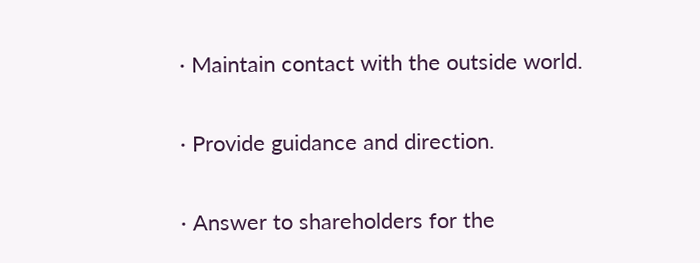· Maintain contact with the outside world.

· Provide guidance and direction.

· Answer to shareholders for the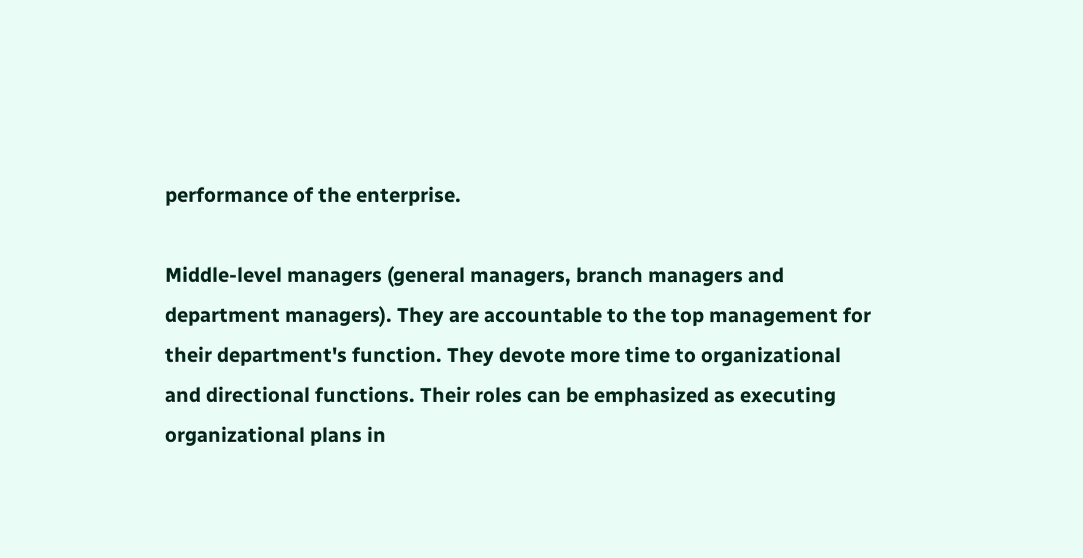performance of the enterprise.

Middle-level managers (general managers, branch managers and department managers). They are accountable to the top management for their department's function. They devote more time to organizational and directional functions. Their roles can be emphasized as executing organizational plans in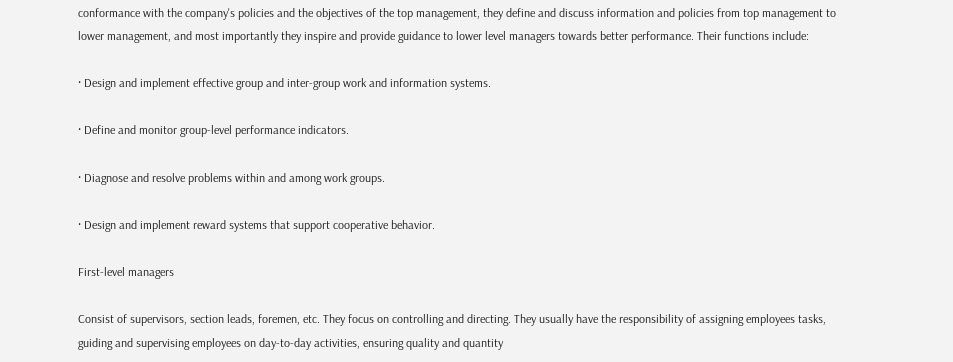conformance with the company's policies and the objectives of the top management, they define and discuss information and policies from top management to lower management, and most importantly they inspire and provide guidance to lower level managers towards better performance. Their functions include:

· Design and implement effective group and inter-group work and information systems.

· Define and monitor group-level performance indicators.

· Diagnose and resolve problems within and among work groups.

· Design and implement reward systems that support cooperative behavior.

First-level managers

Consist of supervisors, section leads, foremen, etc. They focus on controlling and directing. They usually have the responsibility of assigning employees tasks, guiding and supervising employees on day-to-day activities, ensuring quality and quantity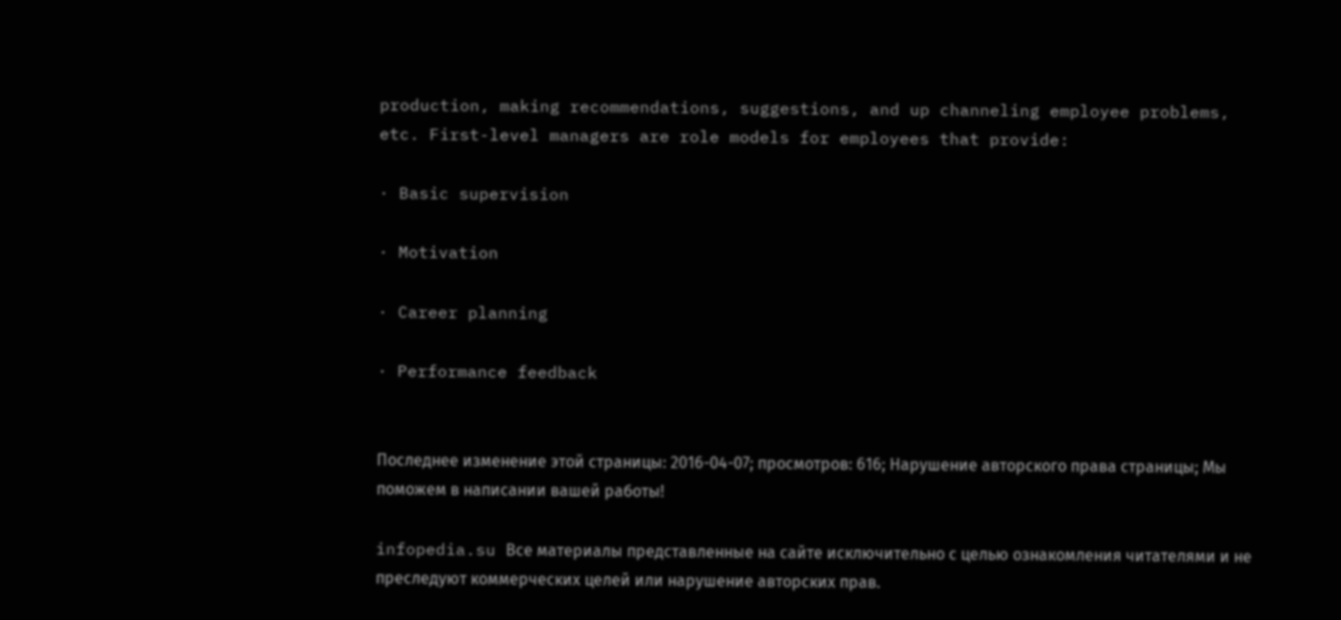production, making recommendations, suggestions, and up channeling employee problems, etc. First-level managers are role models for employees that provide:

· Basic supervision

· Motivation

· Career planning

· Performance feedback


Последнее изменение этой страницы: 2016-04-07; просмотров: 616; Нарушение авторского права страницы; Мы поможем в написании вашей работы!

infopedia.su Все материалы представленные на сайте исключительно с целью ознакомления читателями и не преследуют коммерческих целей или нарушение авторских прав.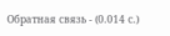Обратная связь - (0.014 с.)